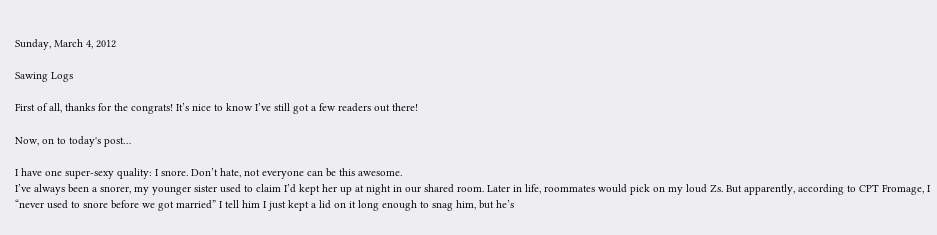Sunday, March 4, 2012

Sawing Logs

First of all, thanks for the congrats! It’s nice to know I’ve still got a few readers out there!

Now, on to today's post…

I have one super-sexy quality: I snore. Don’t hate, not everyone can be this awesome.
I’ve always been a snorer, my younger sister used to claim I’d kept her up at night in our shared room. Later in life, roommates would pick on my loud Zs. But apparently, according to CPT Fromage, I “never used to snore before we got married” I tell him I just kept a lid on it long enough to snag him, but he’s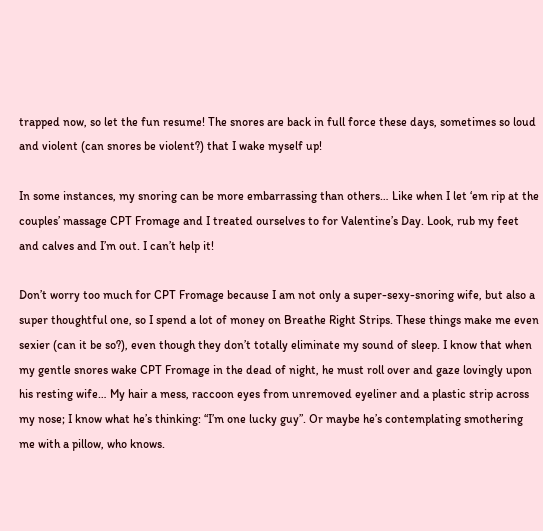trapped now, so let the fun resume! The snores are back in full force these days, sometimes so loud and violent (can snores be violent?) that I wake myself up!

In some instances, my snoring can be more embarrassing than others… Like when I let ‘em rip at the couples’ massage CPT Fromage and I treated ourselves to for Valentine’s Day. Look, rub my feet and calves and I’m out. I can’t help it!

Don’t worry too much for CPT Fromage because I am not only a super-sexy-snoring wife, but also a super thoughtful one, so I spend a lot of money on Breathe Right Strips. These things make me even sexier (can it be so?), even though they don’t totally eliminate my sound of sleep. I know that when my gentle snores wake CPT Fromage in the dead of night, he must roll over and gaze lovingly upon his resting wife… My hair a mess, raccoon eyes from unremoved eyeliner and a plastic strip across my nose; I know what he’s thinking: “I’m one lucky guy”. Or maybe he’s contemplating smothering me with a pillow, who knows.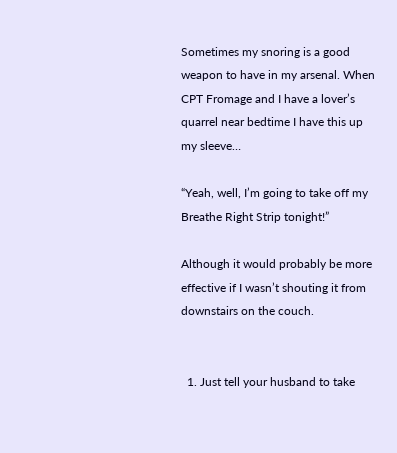Sometimes my snoring is a good weapon to have in my arsenal. When CPT Fromage and I have a lover’s quarrel near bedtime I have this up my sleeve…

“Yeah, well, I’m going to take off my Breathe Right Strip tonight!”

Although it would probably be more effective if I wasn’t shouting it from downstairs on the couch.


  1. Just tell your husband to take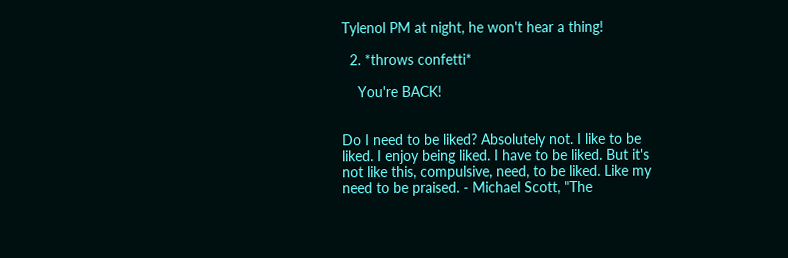Tylenol PM at night, he won't hear a thing!

  2. *throws confetti*

    You're BACK!


Do I need to be liked? Absolutely not. I like to be liked. I enjoy being liked. I have to be liked. But it's not like this, compulsive, need, to be liked. Like my need to be praised. - Michael Scott, "The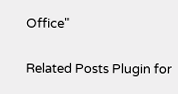Office"

Related Posts Plugin for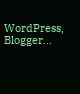WordPress, Blogger...